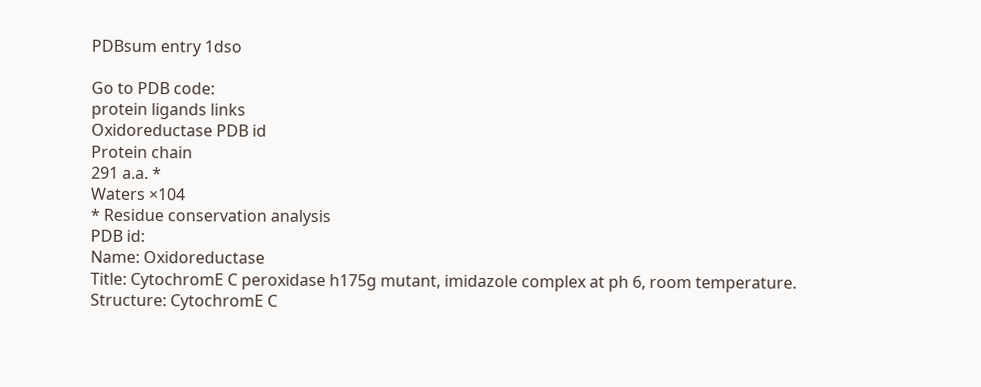PDBsum entry 1dso

Go to PDB code:
protein ligands links
Oxidoreductase PDB id
Protein chain
291 a.a. *
Waters ×104
* Residue conservation analysis
PDB id:
Name: Oxidoreductase
Title: CytochromE C peroxidase h175g mutant, imidazole complex at ph 6, room temperature.
Structure: CytochromE C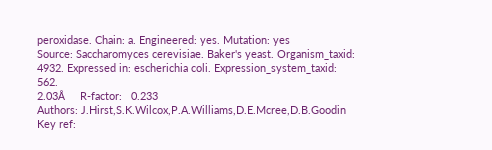peroxidase. Chain: a. Engineered: yes. Mutation: yes
Source: Saccharomyces cerevisiae. Baker's yeast. Organism_taxid: 4932. Expressed in: escherichia coli. Expression_system_taxid: 562.
2.03Å     R-factor:   0.233
Authors: J.Hirst,S.K.Wilcox,P.A.Williams,D.E.Mcree,D.B.Goodin
Key ref: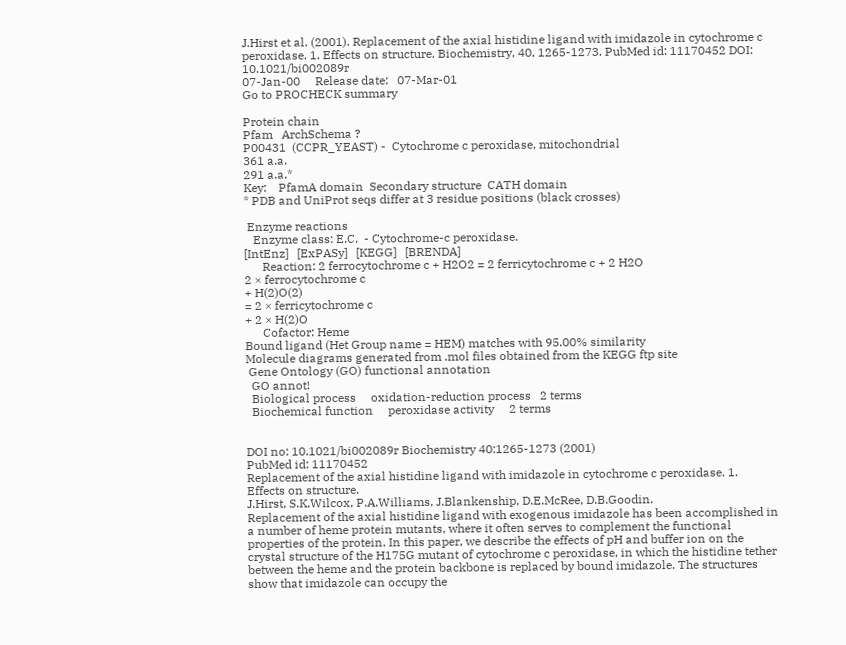J.Hirst et al. (2001). Replacement of the axial histidine ligand with imidazole in cytochrome c peroxidase. 1. Effects on structure. Biochemistry, 40, 1265-1273. PubMed id: 11170452 DOI: 10.1021/bi002089r
07-Jan-00     Release date:   07-Mar-01
Go to PROCHECK summary

Protein chain
Pfam   ArchSchema ?
P00431  (CCPR_YEAST) -  Cytochrome c peroxidase, mitochondrial
361 a.a.
291 a.a.*
Key:    PfamA domain  Secondary structure  CATH domain
* PDB and UniProt seqs differ at 3 residue positions (black crosses)

 Enzyme reactions
   Enzyme class: E.C.  - Cytochrome-c peroxidase.
[IntEnz]   [ExPASy]   [KEGG]   [BRENDA]
      Reaction: 2 ferrocytochrome c + H2O2 = 2 ferricytochrome c + 2 H2O
2 × ferrocytochrome c
+ H(2)O(2)
= 2 × ferricytochrome c
+ 2 × H(2)O
      Cofactor: Heme
Bound ligand (Het Group name = HEM) matches with 95.00% similarity
Molecule diagrams generated from .mol files obtained from the KEGG ftp site
 Gene Ontology (GO) functional annotation
  GO annot!
  Biological process     oxidation-reduction process   2 terms
  Biochemical function     peroxidase activity     2 terms


DOI no: 10.1021/bi002089r Biochemistry 40:1265-1273 (2001)
PubMed id: 11170452
Replacement of the axial histidine ligand with imidazole in cytochrome c peroxidase. 1. Effects on structure.
J.Hirst, S.K.Wilcox, P.A.Williams, J.Blankenship, D.E.McRee, D.B.Goodin.
Replacement of the axial histidine ligand with exogenous imidazole has been accomplished in a number of heme protein mutants, where it often serves to complement the functional properties of the protein. In this paper, we describe the effects of pH and buffer ion on the crystal structure of the H175G mutant of cytochrome c peroxidase, in which the histidine tether between the heme and the protein backbone is replaced by bound imidazole. The structures show that imidazole can occupy the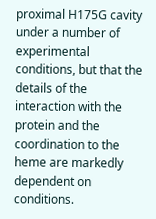proximal H175G cavity under a number of experimental conditions, but that the details of the interaction with the protein and the coordination to the heme are markedly dependent on conditions.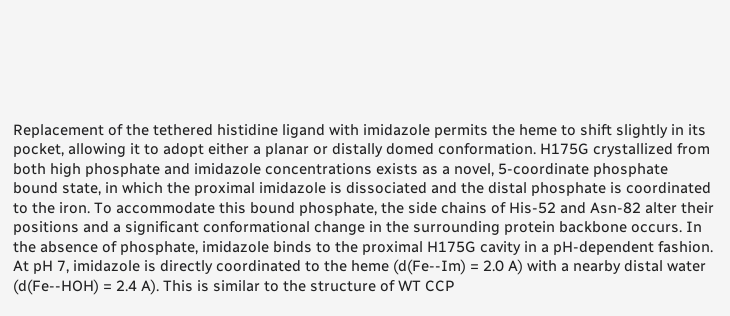Replacement of the tethered histidine ligand with imidazole permits the heme to shift slightly in its pocket, allowing it to adopt either a planar or distally domed conformation. H175G crystallized from both high phosphate and imidazole concentrations exists as a novel, 5-coordinate phosphate bound state, in which the proximal imidazole is dissociated and the distal phosphate is coordinated to the iron. To accommodate this bound phosphate, the side chains of His-52 and Asn-82 alter their positions and a significant conformational change in the surrounding protein backbone occurs. In the absence of phosphate, imidazole binds to the proximal H175G cavity in a pH-dependent fashion. At pH 7, imidazole is directly coordinated to the heme (d(Fe--Im) = 2.0 A) with a nearby distal water (d(Fe--HOH) = 2.4 A). This is similar to the structure of WT CCP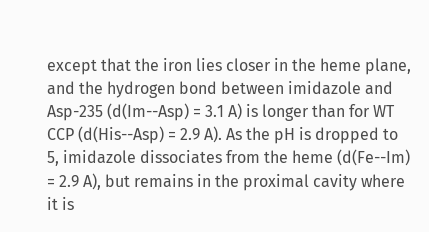except that the iron lies closer in the heme plane, and the hydrogen bond between imidazole and Asp-235 (d(Im--Asp) = 3.1 A) is longer than for WT CCP (d(His--Asp) = 2.9 A). As the pH is dropped to 5, imidazole dissociates from the heme (d(Fe--Im) = 2.9 A), but remains in the proximal cavity where it is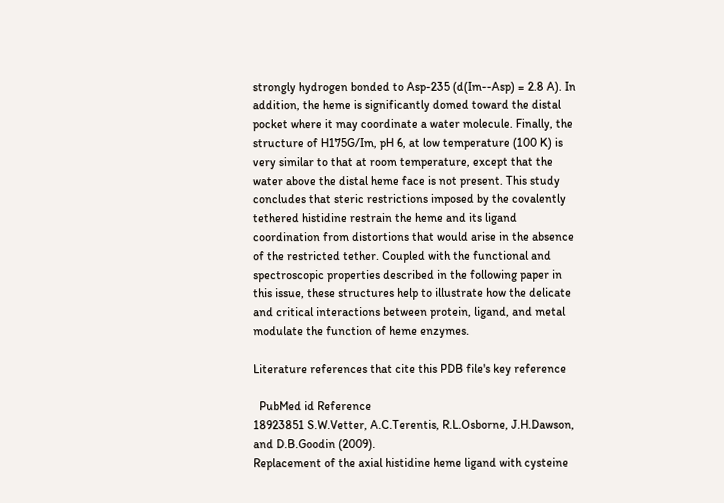strongly hydrogen bonded to Asp-235 (d(Im--Asp) = 2.8 A). In addition, the heme is significantly domed toward the distal pocket where it may coordinate a water molecule. Finally, the structure of H175G/Im, pH 6, at low temperature (100 K) is very similar to that at room temperature, except that the water above the distal heme face is not present. This study concludes that steric restrictions imposed by the covalently tethered histidine restrain the heme and its ligand coordination from distortions that would arise in the absence of the restricted tether. Coupled with the functional and spectroscopic properties described in the following paper in this issue, these structures help to illustrate how the delicate and critical interactions between protein, ligand, and metal modulate the function of heme enzymes.

Literature references that cite this PDB file's key reference

  PubMed id Reference
18923851 S.W.Vetter, A.C.Terentis, R.L.Osborne, J.H.Dawson, and D.B.Goodin (2009).
Replacement of the axial histidine heme ligand with cysteine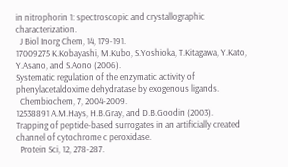in nitrophorin 1: spectroscopic and crystallographic characterization.
  J Biol Inorg Chem, 14, 179-191.
17009275 K.Kobayashi, M.Kubo, S.Yoshioka, T.Kitagawa, Y.Kato, Y.Asano, and S.Aono (2006).
Systematic regulation of the enzymatic activity of phenylacetaldoxime dehydratase by exogenous ligands.
  Chembiochem, 7, 2004-2009.
12538891 A.M.Hays, H.B.Gray, and D.B.Goodin (2003).
Trapping of peptide-based surrogates in an artificially created channel of cytochrome c peroxidase.
  Protein Sci, 12, 278-287.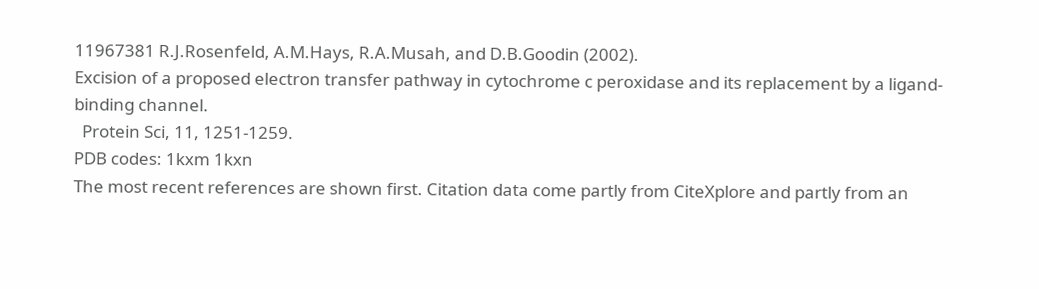11967381 R.J.Rosenfeld, A.M.Hays, R.A.Musah, and D.B.Goodin (2002).
Excision of a proposed electron transfer pathway in cytochrome c peroxidase and its replacement by a ligand-binding channel.
  Protein Sci, 11, 1251-1259.
PDB codes: 1kxm 1kxn
The most recent references are shown first. Citation data come partly from CiteXplore and partly from an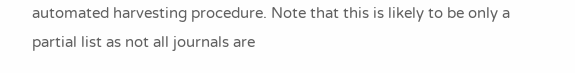automated harvesting procedure. Note that this is likely to be only a partial list as not all journals are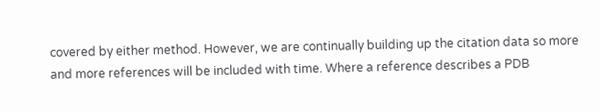covered by either method. However, we are continually building up the citation data so more and more references will be included with time. Where a reference describes a PDB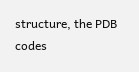structure, the PDB codes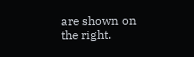are shown on the right.